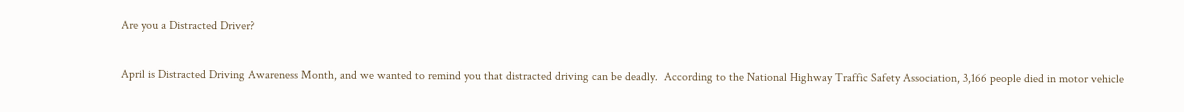Are you a Distracted Driver?

April is Distracted Driving Awareness Month, and we wanted to remind you that distracted driving can be deadly.  According to the National Highway Traffic Safety Association, 3,166 people died in motor vehicle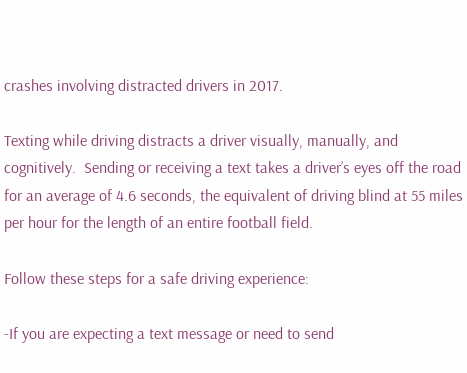crashes involving distracted drivers in 2017.

Texting while driving distracts a driver visually, manually, and cognitively.  Sending or receiving a text takes a driver’s eyes off the road for an average of 4.6 seconds, the equivalent of driving blind at 55 miles per hour for the length of an entire football field.

Follow these steps for a safe driving experience:

-If you are expecting a text message or need to send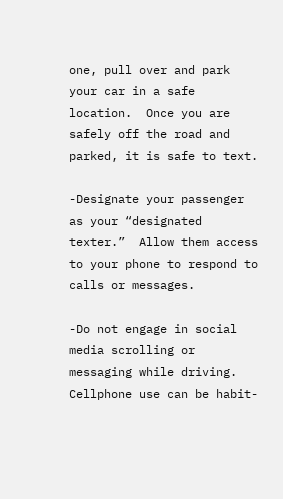one, pull over and park your car in a safe location.  Once you are safely off the road and parked, it is safe to text.

-Designate your passenger as your “designated texter.”  Allow them access to your phone to respond to calls or messages.

-Do not engage in social media scrolling or messaging while driving. Cellphone use can be habit-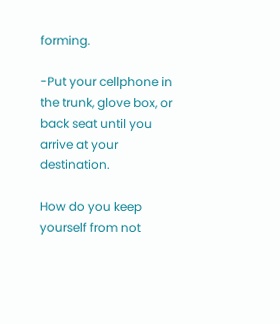forming.

-Put your cellphone in the trunk, glove box, or back seat until you arrive at your destination.

How do you keep yourself from not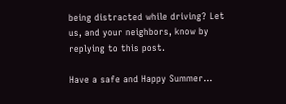being distracted while driving? Let us, and your neighbors, know by replying to this post.

Have a safe and Happy Summer...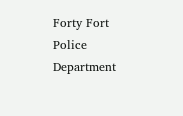Forty Fort Police Department